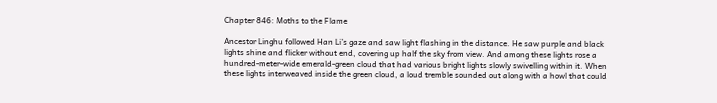Chapter 846: Moths to the Flame

Ancestor Linghu followed Han Li’s gaze and saw light flashing in the distance. He saw purple and black lights shine and flicker without end, covering up half the sky from view. And among these lights rose a hundred-meter-wide emerald-green cloud that had various bright lights slowly swivelling within it. When these lights interweaved inside the green cloud, a loud tremble sounded out along with a howl that could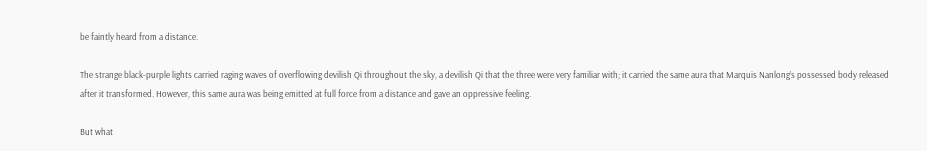be faintly heard from a distance.

The strange black-purple lights carried raging waves of overflowing devilish Qi throughout the sky, a devilish Qi that the three were very familiar with; it carried the same aura that Marquis Nanlong’s possessed body released after it transformed. However, this same aura was being emitted at full force from a distance and gave an oppressive feeling.

But what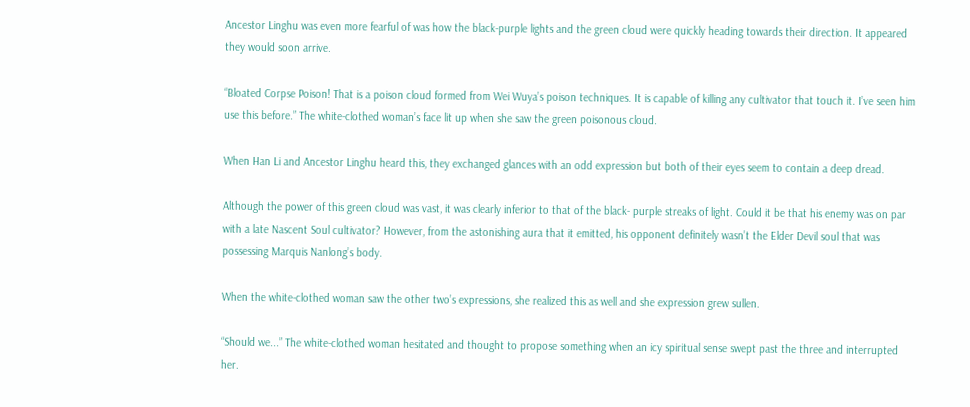Ancestor Linghu was even more fearful of was how the black-purple lights and the green cloud were quickly heading towards their direction. It appeared they would soon arrive.

“Bloated Corpse Poison! That is a poison cloud formed from Wei Wuya’s poison techniques. It is capable of killing any cultivator that touch it. I’ve seen him use this before.” The white-clothed woman’s face lit up when she saw the green poisonous cloud.

When Han Li and Ancestor Linghu heard this, they exchanged glances with an odd expression but both of their eyes seem to contain a deep dread.

Although the power of this green cloud was vast, it was clearly inferior to that of the black- purple streaks of light. Could it be that his enemy was on par with a late Nascent Soul cultivator? However, from the astonishing aura that it emitted, his opponent definitely wasn’t the Elder Devil soul that was possessing Marquis Nanlong’s body.

When the white-clothed woman saw the other two’s expressions, she realized this as well and she expression grew sullen.

“Should we...” The white-clothed woman hesitated and thought to propose something when an icy spiritual sense swept past the three and interrupted her.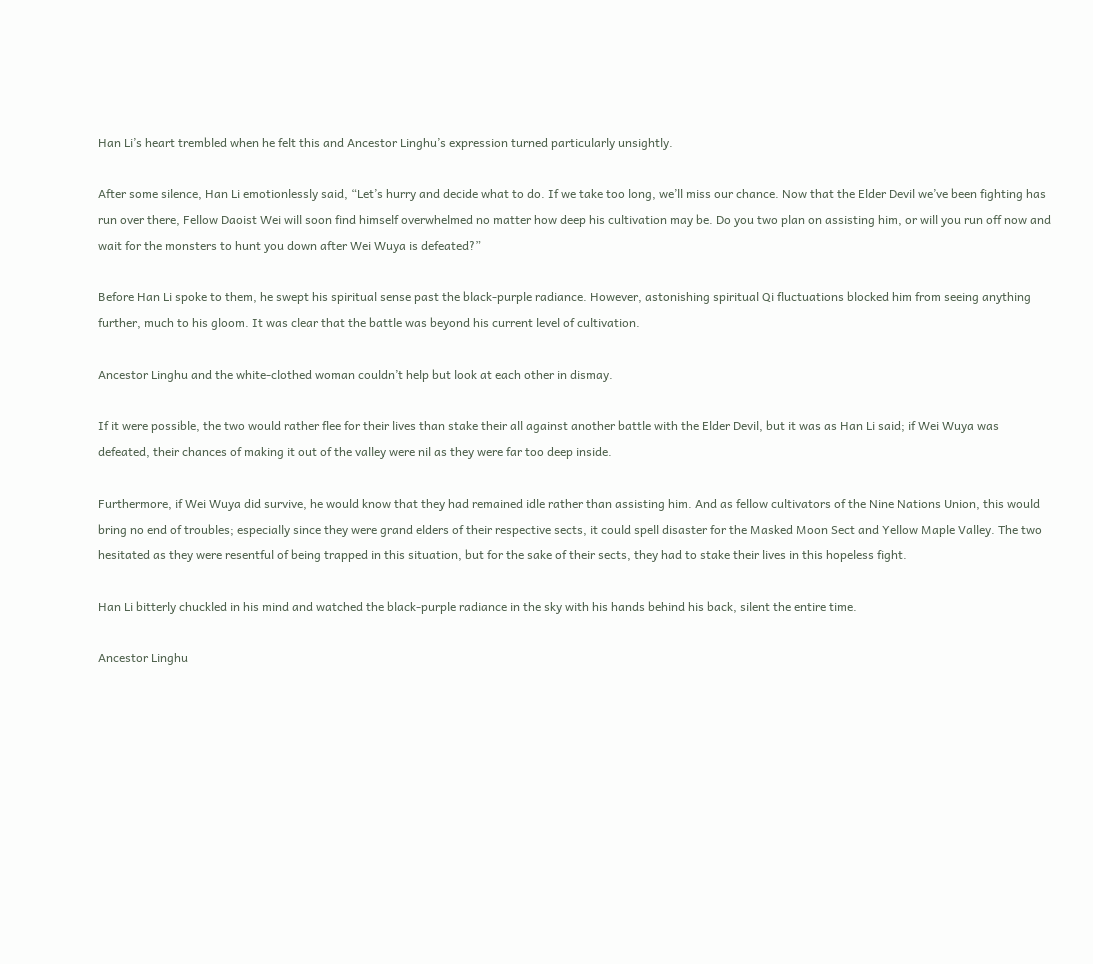Han Li’s heart trembled when he felt this and Ancestor Linghu’s expression turned particularly unsightly.

After some silence, Han Li emotionlessly said, “Let’s hurry and decide what to do. If we take too long, we’ll miss our chance. Now that the Elder Devil we’ve been fighting has run over there, Fellow Daoist Wei will soon find himself overwhelmed no matter how deep his cultivation may be. Do you two plan on assisting him, or will you run off now and wait for the monsters to hunt you down after Wei Wuya is defeated?”

Before Han Li spoke to them, he swept his spiritual sense past the black-purple radiance. However, astonishing spiritual Qi fluctuations blocked him from seeing anything further, much to his gloom. It was clear that the battle was beyond his current level of cultivation.

Ancestor Linghu and the white-clothed woman couldn’t help but look at each other in dismay.

If it were possible, the two would rather flee for their lives than stake their all against another battle with the Elder Devil, but it was as Han Li said; if Wei Wuya was defeated, their chances of making it out of the valley were nil as they were far too deep inside.

Furthermore, if Wei Wuya did survive, he would know that they had remained idle rather than assisting him. And as fellow cultivators of the Nine Nations Union, this would bring no end of troubles; especially since they were grand elders of their respective sects, it could spell disaster for the Masked Moon Sect and Yellow Maple Valley. The two hesitated as they were resentful of being trapped in this situation, but for the sake of their sects, they had to stake their lives in this hopeless fight.

Han Li bitterly chuckled in his mind and watched the black-purple radiance in the sky with his hands behind his back, silent the entire time.

Ancestor Linghu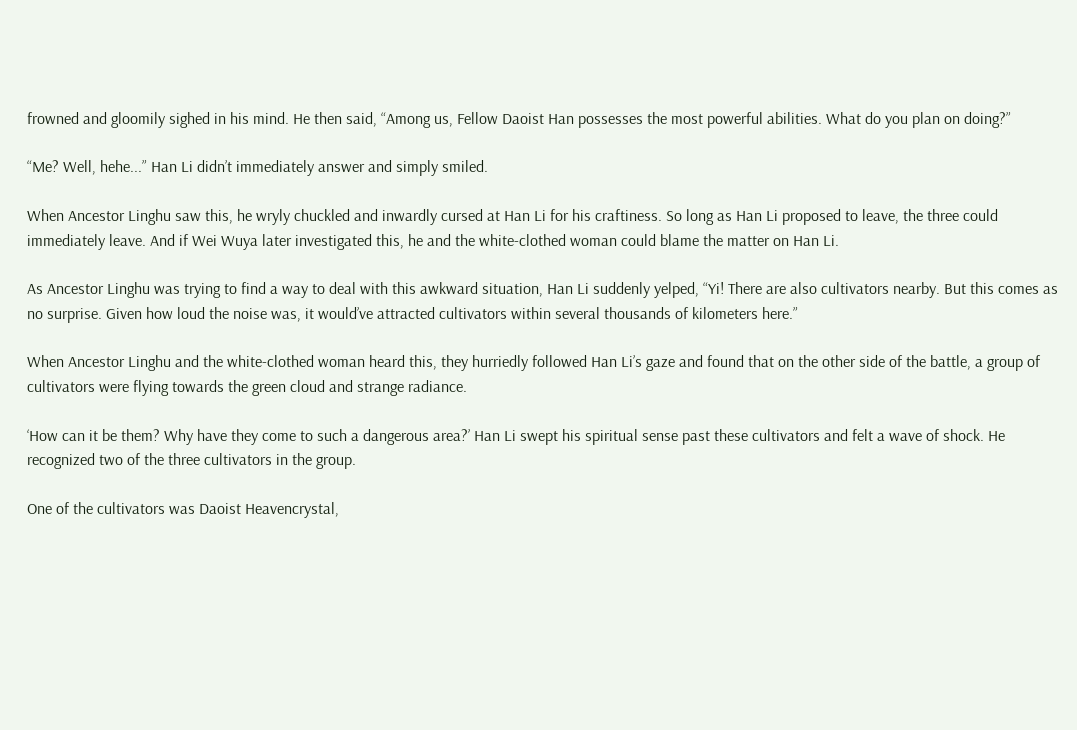frowned and gloomily sighed in his mind. He then said, “Among us, Fellow Daoist Han possesses the most powerful abilities. What do you plan on doing?”

“Me? Well, hehe...” Han Li didn’t immediately answer and simply smiled.

When Ancestor Linghu saw this, he wryly chuckled and inwardly cursed at Han Li for his craftiness. So long as Han Li proposed to leave, the three could immediately leave. And if Wei Wuya later investigated this, he and the white-clothed woman could blame the matter on Han Li.

As Ancestor Linghu was trying to find a way to deal with this awkward situation, Han Li suddenly yelped, “Yi! There are also cultivators nearby. But this comes as no surprise. Given how loud the noise was, it would’ve attracted cultivators within several thousands of kilometers here.”

When Ancestor Linghu and the white-clothed woman heard this, they hurriedly followed Han Li’s gaze and found that on the other side of the battle, a group of cultivators were flying towards the green cloud and strange radiance.

‘How can it be them? Why have they come to such a dangerous area?’ Han Li swept his spiritual sense past these cultivators and felt a wave of shock. He recognized two of the three cultivators in the group.

One of the cultivators was Daoist Heavencrystal,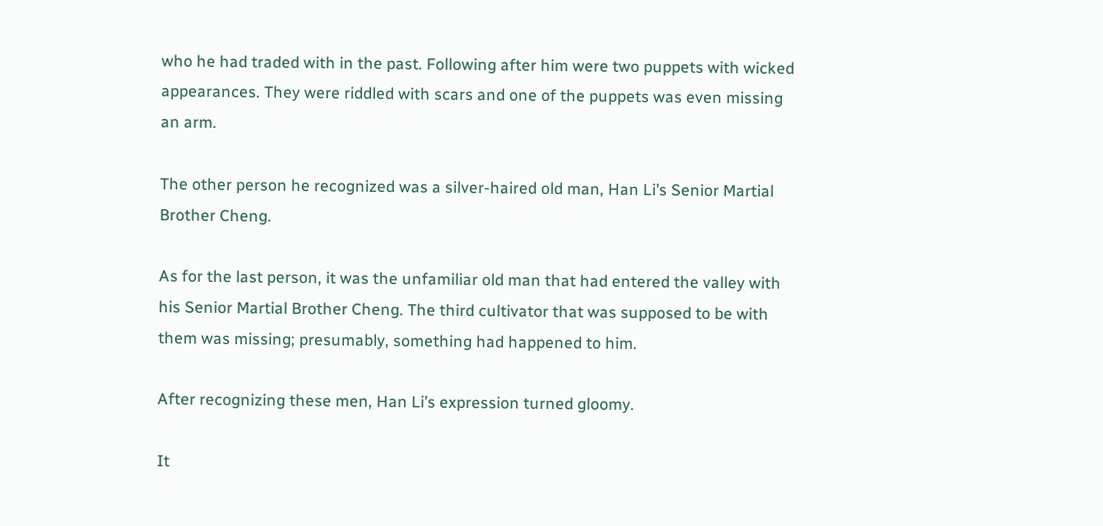who he had traded with in the past. Following after him were two puppets with wicked appearances. They were riddled with scars and one of the puppets was even missing an arm.

The other person he recognized was a silver-haired old man, Han Li’s Senior Martial Brother Cheng.

As for the last person, it was the unfamiliar old man that had entered the valley with his Senior Martial Brother Cheng. The third cultivator that was supposed to be with them was missing; presumably, something had happened to him.

After recognizing these men, Han Li’s expression turned gloomy.

It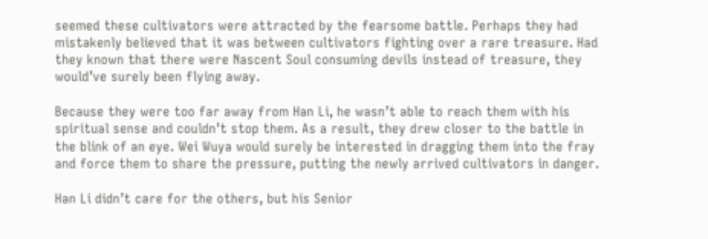seemed these cultivators were attracted by the fearsome battle. Perhaps they had mistakenly believed that it was between cultivators fighting over a rare treasure. Had they known that there were Nascent Soul consuming devils instead of treasure, they would’ve surely been flying away.

Because they were too far away from Han Li, he wasn’t able to reach them with his spiritual sense and couldn’t stop them. As a result, they drew closer to the battle in the blink of an eye. Wei Wuya would surely be interested in dragging them into the fray and force them to share the pressure, putting the newly arrived cultivators in danger.

Han Li didn’t care for the others, but his Senior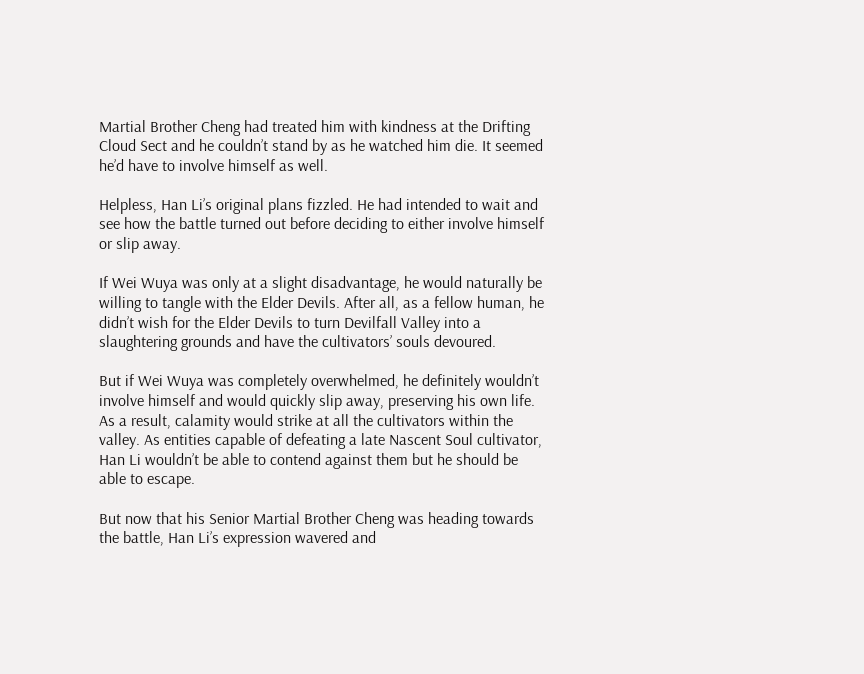Martial Brother Cheng had treated him with kindness at the Drifting Cloud Sect and he couldn’t stand by as he watched him die. It seemed he’d have to involve himself as well.

Helpless, Han Li’s original plans fizzled. He had intended to wait and see how the battle turned out before deciding to either involve himself or slip away.

If Wei Wuya was only at a slight disadvantage, he would naturally be willing to tangle with the Elder Devils. After all, as a fellow human, he didn’t wish for the Elder Devils to turn Devilfall Valley into a slaughtering grounds and have the cultivators’ souls devoured.

But if Wei Wuya was completely overwhelmed, he definitely wouldn’t involve himself and would quickly slip away, preserving his own life. As a result, calamity would strike at all the cultivators within the valley. As entities capable of defeating a late Nascent Soul cultivator, Han Li wouldn’t be able to contend against them but he should be able to escape.

But now that his Senior Martial Brother Cheng was heading towards the battle, Han Li’s expression wavered and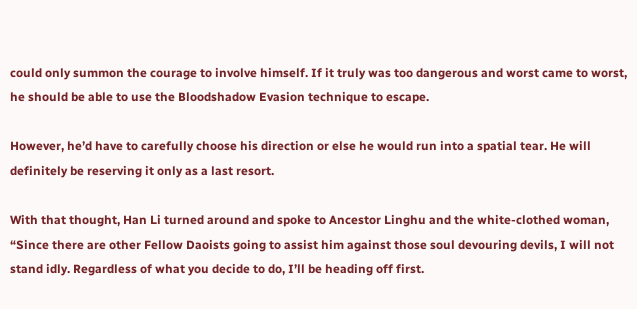could only summon the courage to involve himself. If it truly was too dangerous and worst came to worst, he should be able to use the Bloodshadow Evasion technique to escape.

However, he’d have to carefully choose his direction or else he would run into a spatial tear. He will definitely be reserving it only as a last resort.

With that thought, Han Li turned around and spoke to Ancestor Linghu and the white-clothed woman, “Since there are other Fellow Daoists going to assist him against those soul devouring devils, I will not stand idly. Regardless of what you decide to do, I’ll be heading off first.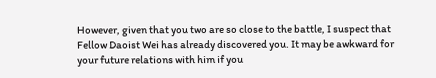However, given that you two are so close to the battle, I suspect that Fellow Daoist Wei has already discovered you. It may be awkward for your future relations with him if you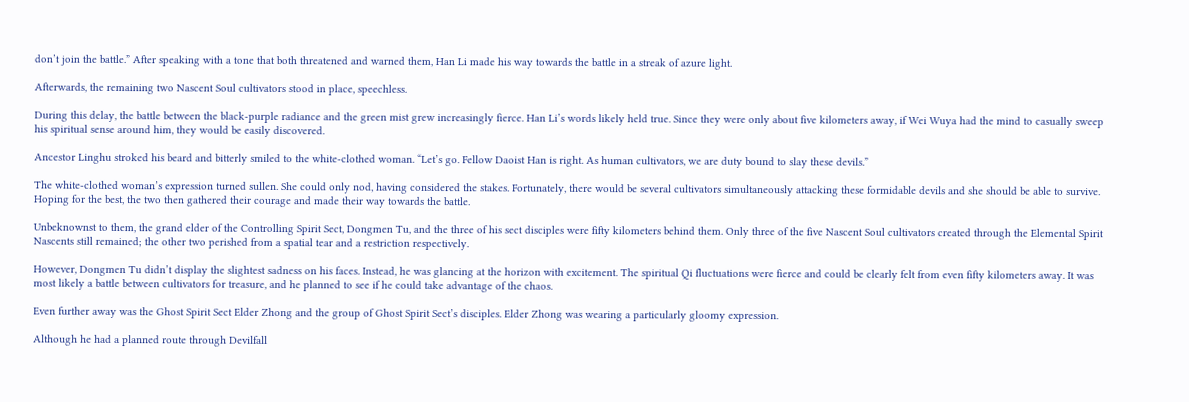don’t join the battle.” After speaking with a tone that both threatened and warned them, Han Li made his way towards the battle in a streak of azure light.

Afterwards, the remaining two Nascent Soul cultivators stood in place, speechless.

During this delay, the battle between the black-purple radiance and the green mist grew increasingly fierce. Han Li’s words likely held true. Since they were only about five kilometers away, if Wei Wuya had the mind to casually sweep his spiritual sense around him, they would be easily discovered.

Ancestor Linghu stroked his beard and bitterly smiled to the white-clothed woman. “Let’s go. Fellow Daoist Han is right. As human cultivators, we are duty bound to slay these devils.”

The white-clothed woman’s expression turned sullen. She could only nod, having considered the stakes. Fortunately, there would be several cultivators simultaneously attacking these formidable devils and she should be able to survive. Hoping for the best, the two then gathered their courage and made their way towards the battle.

Unbeknownst to them, the grand elder of the Controlling Spirit Sect, Dongmen Tu, and the three of his sect disciples were fifty kilometers behind them. Only three of the five Nascent Soul cultivators created through the Elemental Spirit Nascents still remained; the other two perished from a spatial tear and a restriction respectively.

However, Dongmen Tu didn’t display the slightest sadness on his faces. Instead, he was glancing at the horizon with excitement. The spiritual Qi fluctuations were fierce and could be clearly felt from even fifty kilometers away. It was most likely a battle between cultivators for treasure, and he planned to see if he could take advantage of the chaos.

Even further away was the Ghost Spirit Sect Elder Zhong and the group of Ghost Spirit Sect’s disciples. Elder Zhong was wearing a particularly gloomy expression.

Although he had a planned route through Devilfall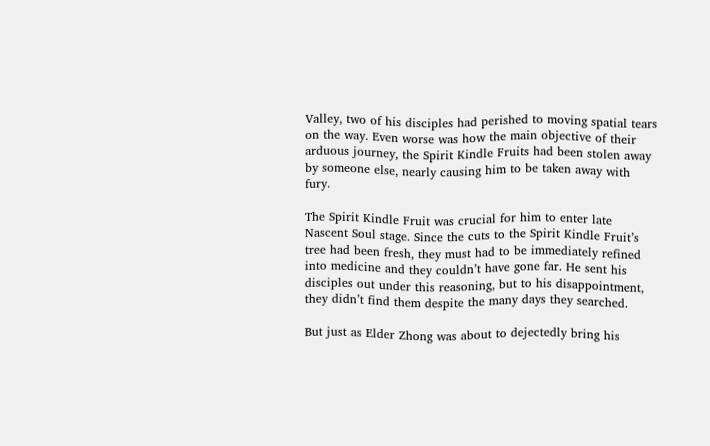Valley, two of his disciples had perished to moving spatial tears on the way. Even worse was how the main objective of their arduous journey, the Spirit Kindle Fruits had been stolen away by someone else, nearly causing him to be taken away with fury.

The Spirit Kindle Fruit was crucial for him to enter late Nascent Soul stage. Since the cuts to the Spirit Kindle Fruit’s tree had been fresh, they must had to be immediately refined into medicine and they couldn’t have gone far. He sent his disciples out under this reasoning, but to his disappointment, they didn’t find them despite the many days they searched.

But just as Elder Zhong was about to dejectedly bring his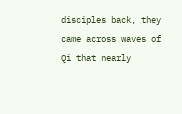disciples back, they came across waves of Qi that nearly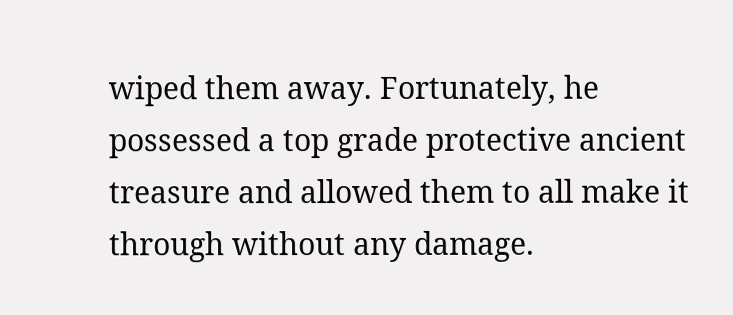wiped them away. Fortunately, he possessed a top grade protective ancient treasure and allowed them to all make it through without any damage.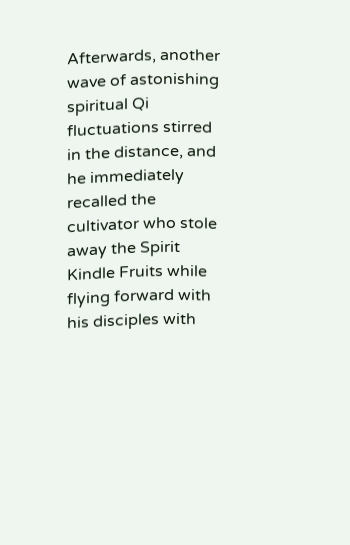Afterwards, another wave of astonishing spiritual Qi fluctuations stirred in the distance, and he immediately recalled the cultivator who stole away the Spirit Kindle Fruits while flying forward with his disciples with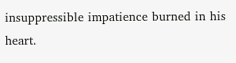insuppressible impatience burned in his heart.